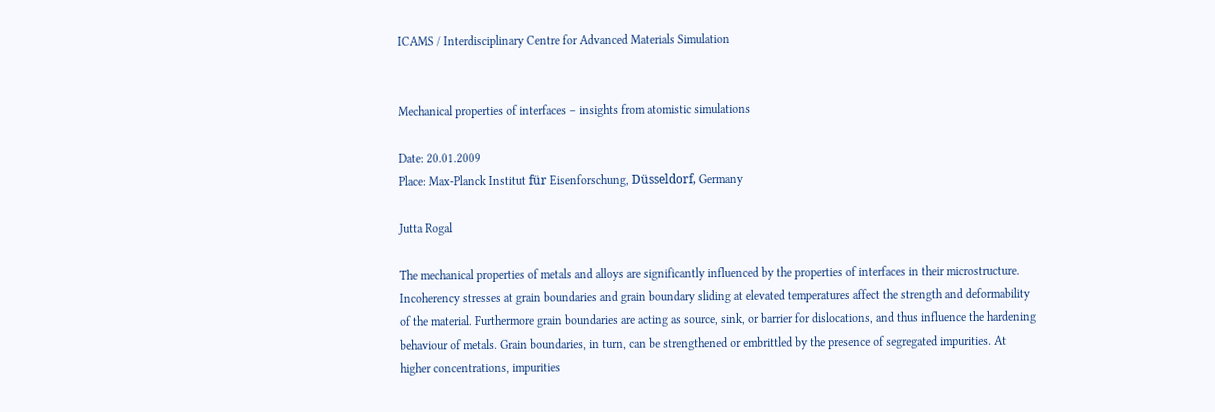ICAMS / Interdisciplinary Centre for Advanced Materials Simulation


Mechanical properties of interfaces – insights from atomistic simulations

Date: 20.01.2009
Place: Max-Planck Institut für Eisenforschung, Düsseldorf, Germany

Jutta Rogal

The mechanical properties of metals and alloys are significantly influenced by the properties of interfaces in their microstructure. Incoherency stresses at grain boundaries and grain boundary sliding at elevated temperatures affect the strength and deformability of the material. Furthermore grain boundaries are acting as source, sink, or barrier for dislocations, and thus influence the hardening behaviour of metals. Grain boundaries, in turn, can be strengthened or embrittled by the presence of segregated impurities. At higher concentrations, impurities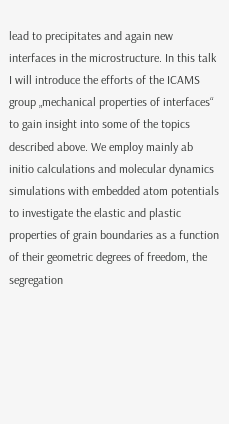lead to precipitates and again new interfaces in the microstructure. In this talk I will introduce the efforts of the ICAMS group „mechanical properties of interfaces“ to gain insight into some of the topics described above. We employ mainly ab initio calculations and molecular dynamics simulations with embedded atom potentials to investigate the elastic and plastic properties of grain boundaries as a function of their geometric degrees of freedom, the segregation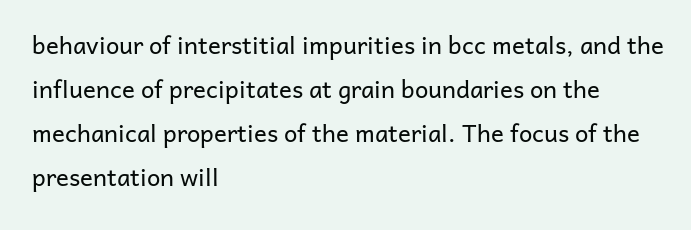behaviour of interstitial impurities in bcc metals, and the influence of precipitates at grain boundaries on the mechanical properties of the material. The focus of the presentation will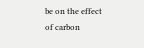be on the effect of carbon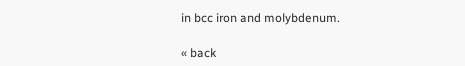in bcc iron and molybdenum.

« back